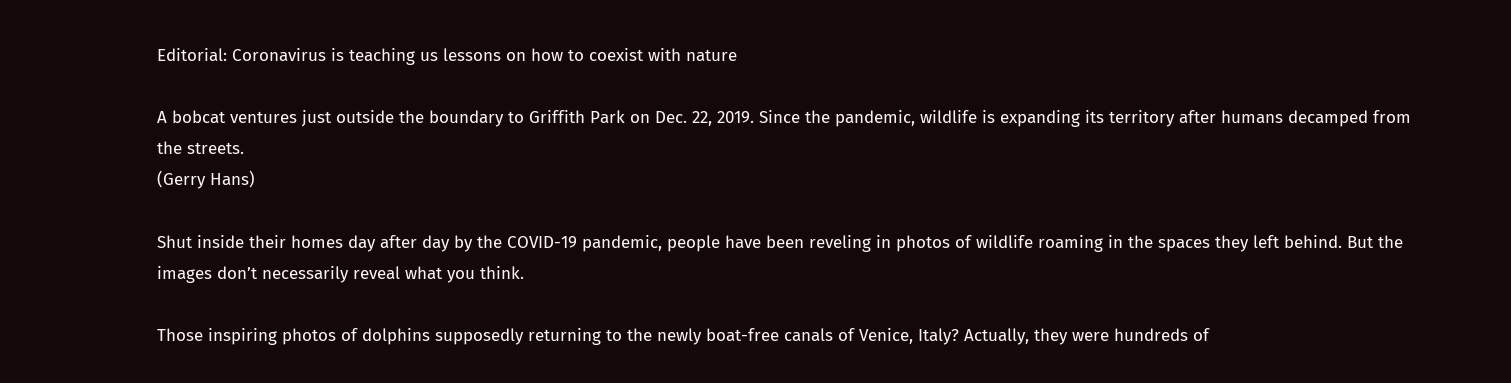Editorial: Coronavirus is teaching us lessons on how to coexist with nature

A bobcat ventures just outside the boundary to Griffith Park on Dec. 22, 2019. Since the pandemic, wildlife is expanding its territory after humans decamped from the streets.
(Gerry Hans)

Shut inside their homes day after day by the COVID-19 pandemic, people have been reveling in photos of wildlife roaming in the spaces they left behind. But the images don’t necessarily reveal what you think.

Those inspiring photos of dolphins supposedly returning to the newly boat-free canals of Venice, Italy? Actually, they were hundreds of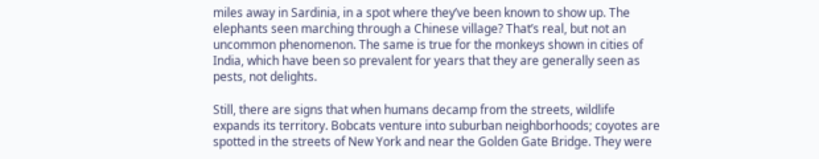miles away in Sardinia, in a spot where they’ve been known to show up. The elephants seen marching through a Chinese village? That’s real, but not an uncommon phenomenon. The same is true for the monkeys shown in cities of India, which have been so prevalent for years that they are generally seen as pests, not delights.

Still, there are signs that when humans decamp from the streets, wildlife expands its territory. Bobcats venture into suburban neighborhoods; coyotes are spotted in the streets of New York and near the Golden Gate Bridge. They were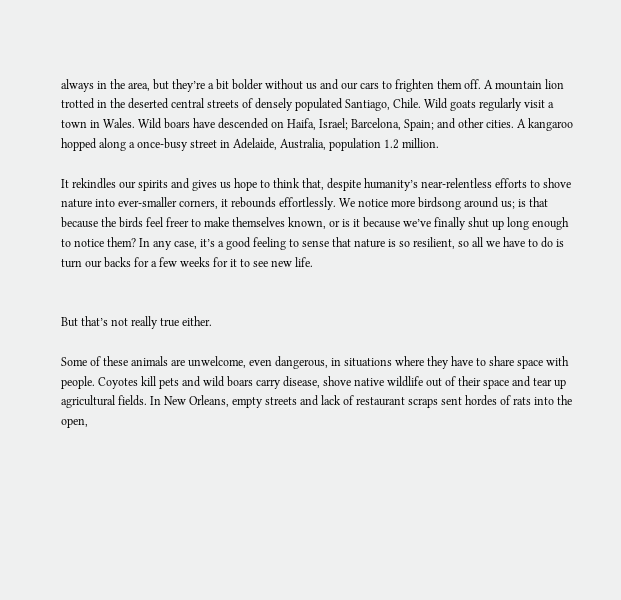always in the area, but they’re a bit bolder without us and our cars to frighten them off. A mountain lion trotted in the deserted central streets of densely populated Santiago, Chile. Wild goats regularly visit a town in Wales. Wild boars have descended on Haifa, Israel; Barcelona, Spain; and other cities. A kangaroo hopped along a once-busy street in Adelaide, Australia, population 1.2 million.

It rekindles our spirits and gives us hope to think that, despite humanity’s near-relentless efforts to shove nature into ever-smaller corners, it rebounds effortlessly. We notice more birdsong around us; is that because the birds feel freer to make themselves known, or is it because we’ve finally shut up long enough to notice them? In any case, it’s a good feeling to sense that nature is so resilient, so all we have to do is turn our backs for a few weeks for it to see new life.


But that’s not really true either.

Some of these animals are unwelcome, even dangerous, in situations where they have to share space with people. Coyotes kill pets and wild boars carry disease, shove native wildlife out of their space and tear up agricultural fields. In New Orleans, empty streets and lack of restaurant scraps sent hordes of rats into the open,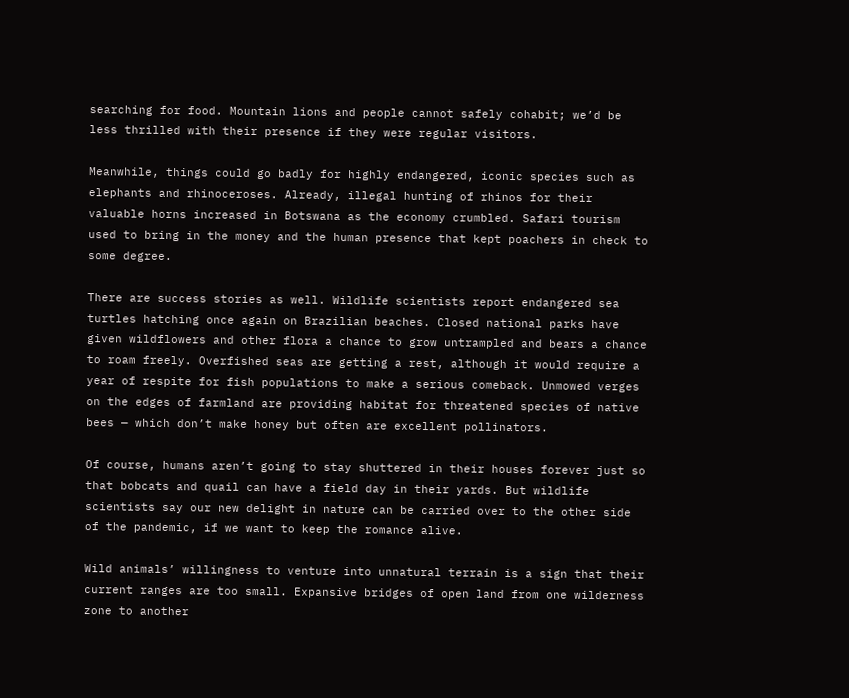searching for food. Mountain lions and people cannot safely cohabit; we’d be less thrilled with their presence if they were regular visitors.

Meanwhile, things could go badly for highly endangered, iconic species such as elephants and rhinoceroses. Already, illegal hunting of rhinos for their valuable horns increased in Botswana as the economy crumbled. Safari tourism used to bring in the money and the human presence that kept poachers in check to some degree.

There are success stories as well. Wildlife scientists report endangered sea turtles hatching once again on Brazilian beaches. Closed national parks have given wildflowers and other flora a chance to grow untrampled and bears a chance to roam freely. Overfished seas are getting a rest, although it would require a year of respite for fish populations to make a serious comeback. Unmowed verges on the edges of farmland are providing habitat for threatened species of native bees — which don’t make honey but often are excellent pollinators.

Of course, humans aren’t going to stay shuttered in their houses forever just so that bobcats and quail can have a field day in their yards. But wildlife scientists say our new delight in nature can be carried over to the other side of the pandemic, if we want to keep the romance alive.

Wild animals’ willingness to venture into unnatural terrain is a sign that their current ranges are too small. Expansive bridges of open land from one wilderness zone to another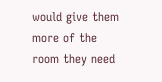would give them more of the room they need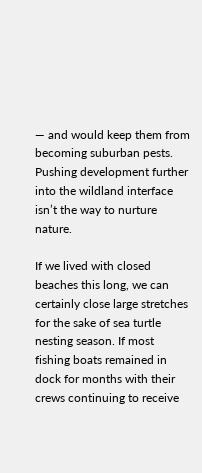— and would keep them from becoming suburban pests. Pushing development further into the wildland interface isn’t the way to nurture nature.

If we lived with closed beaches this long, we can certainly close large stretches for the sake of sea turtle nesting season. If most fishing boats remained in dock for months with their crews continuing to receive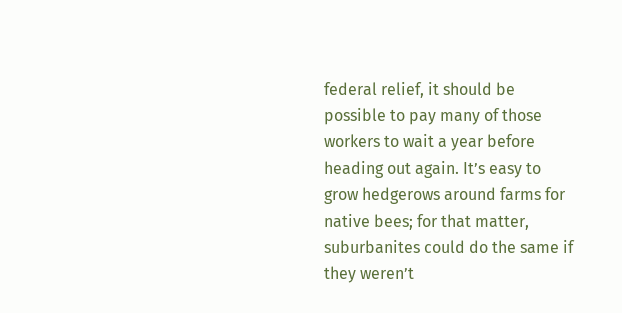federal relief, it should be possible to pay many of those workers to wait a year before heading out again. It’s easy to grow hedgerows around farms for native bees; for that matter, suburbanites could do the same if they weren’t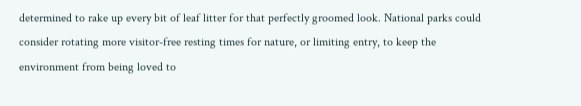determined to rake up every bit of leaf litter for that perfectly groomed look. National parks could consider rotating more visitor-free resting times for nature, or limiting entry, to keep the environment from being loved to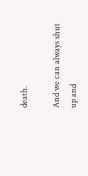death.

And we can always shut up and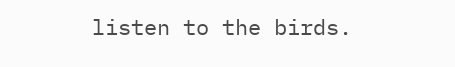listen to the birds.